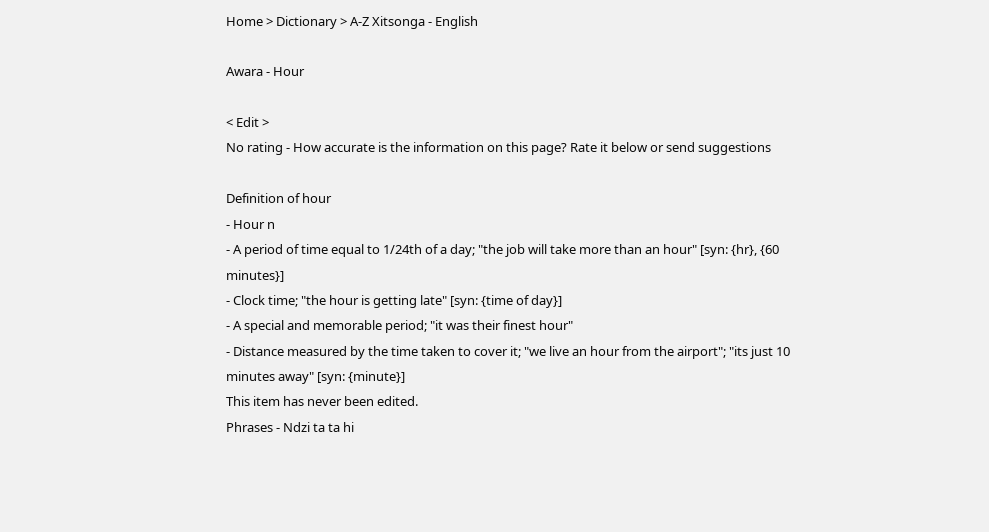Home > Dictionary > A-Z Xitsonga - English

Awara - Hour

< Edit >
No rating - How accurate is the information on this page? Rate it below or send suggestions

Definition of hour
- Hour n
- A period of time equal to 1/24th of a day; "the job will take more than an hour" [syn: {hr}, {60 minutes}]
- Clock time; "the hour is getting late" [syn: {time of day}]
- A special and memorable period; "it was their finest hour"
- Distance measured by the time taken to cover it; "we live an hour from the airport"; "its just 10 minutes away" [syn: {minute}]
This item has never been edited.
Phrases - Ndzi ta ta hi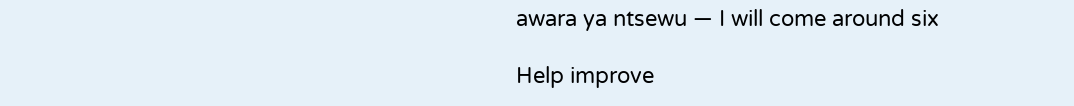awara ya ntsewu — I will come around six

Help improve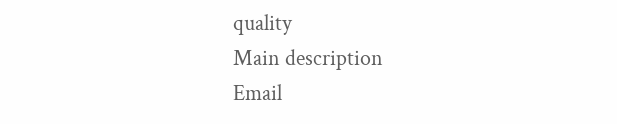quality
Main description
Email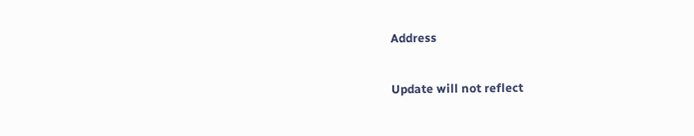Address

Update will not reflect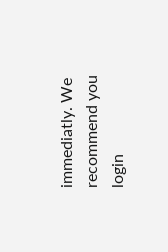immediatly. We recommend you login